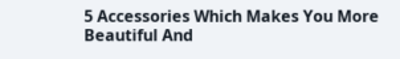5 Accessories Which Makes You More Beautiful And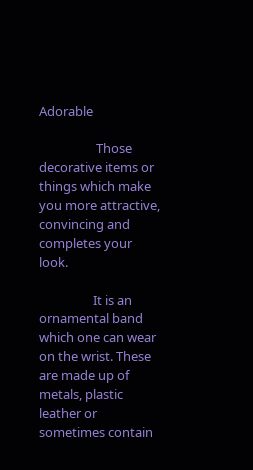Adorable

                   Those decorative items or things which make you more attractive, convincing and completes your look.

                  It is an ornamental band which one can wear on the wrist. These are made up of metals, plastic leather or sometimes contain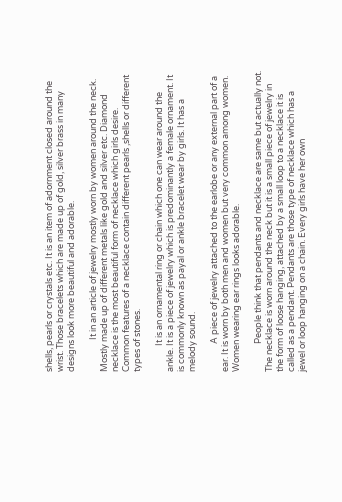shells, pearls or crystals etc. It is an item of adornment closed around the wrist. Those bracelets which are made up of gold, silver brass in many designs look more beautiful and adorable.

                It in an article of jewelry mostly worn by women around the neck. Mostly made up of different metals like gold and silver etc. Diamond necklace is the most beautiful form of necklace which girls desire. Common features of a necklace contain different pearls ,shells or different types of stones.

             It is an ornamental ring or chain which one can wear around the ankle. It is a piece of jewelry which is predominantly a female ornament. It is commonly known as payal or ankle bracelet wear by girls. It has a melody sound.

              A piece of jewelry attached to the earlobe or any external part of a ear. It is worn by both men and women but very common among women. Women wearing ear rings looks adorable.

              People think that pendants and necklace are same but actually not. The necklace is worn around the neck but it is a small piece of jewelry in the form of loose hanging, attached by a small loop to a necklace it is called as a pendant. Pendants are those type of necklace which has a jewel or loop hanging on a chain. Every girls have her own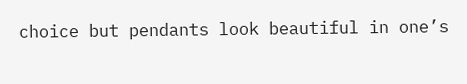choice but pendants look beautiful in one’s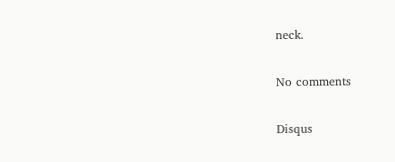neck.

No comments

Disqus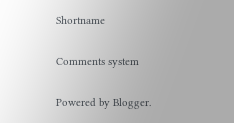Shortname

Comments system

Powered by Blogger.